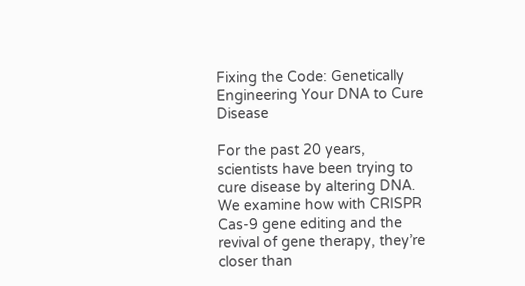Fixing the Code: Genetically Engineering Your DNA to Cure Disease

For the past 20 years, scientists have been trying to cure disease by altering DNA. We examine how with CRISPR Cas-9 gene editing and the revival of gene therapy, they’re closer than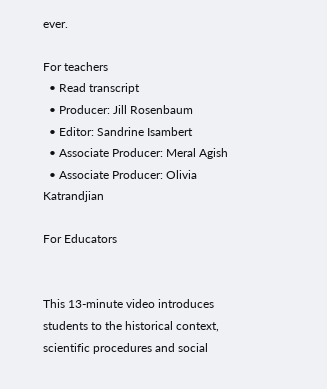ever.

For teachers
  • Read transcript
  • Producer: Jill Rosenbaum
  • Editor: Sandrine Isambert
  • Associate Producer: Meral Agish
  • Associate Producer: Olivia Katrandjian

For Educators


This 13-minute video introduces students to the historical context, scientific procedures and social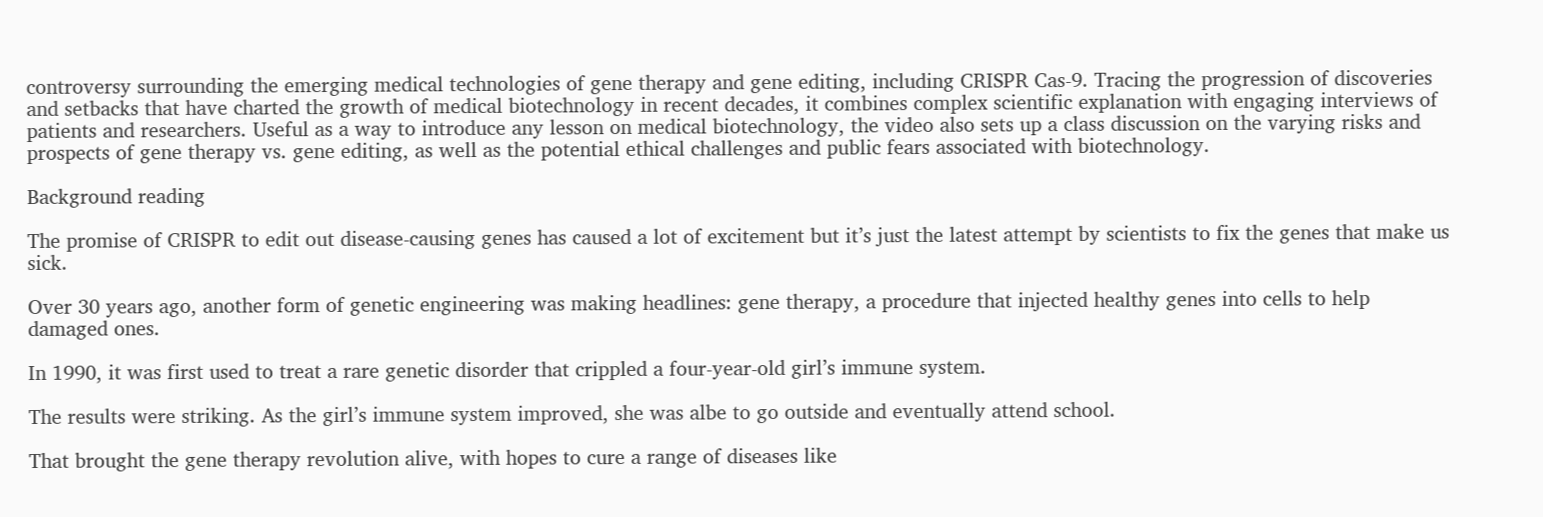controversy surrounding the emerging medical technologies of gene therapy and gene editing, including CRISPR Cas-9. Tracing the progression of discoveries and setbacks that have charted the growth of medical biotechnology in recent decades, it combines complex scientific explanation with engaging interviews of patients and researchers. Useful as a way to introduce any lesson on medical biotechnology, the video also sets up a class discussion on the varying risks and prospects of gene therapy vs. gene editing, as well as the potential ethical challenges and public fears associated with biotechnology.

Background reading

The promise of CRISPR to edit out disease-causing genes has caused a lot of excitement but it’s just the latest attempt by scientists to fix the genes that make us sick.

Over 30 years ago, another form of genetic engineering was making headlines: gene therapy, a procedure that injected healthy genes into cells to help damaged ones.

In 1990, it was first used to treat a rare genetic disorder that crippled a four-year-old girl’s immune system.

The results were striking. As the girl’s immune system improved, she was albe to go outside and eventually attend school.

That brought the gene therapy revolution alive, with hopes to cure a range of diseases like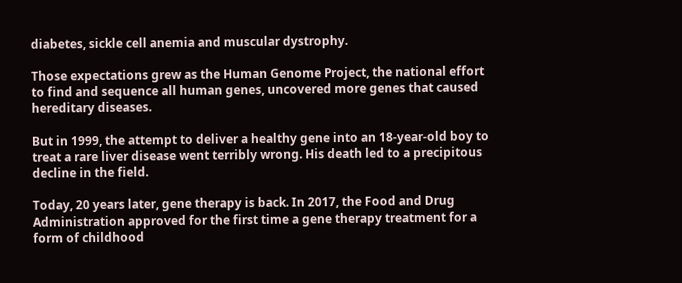diabetes, sickle cell anemia and muscular dystrophy.

Those expectations grew as the Human Genome Project, the national effort to find and sequence all human genes, uncovered more genes that caused hereditary diseases.

But in 1999, the attempt to deliver a healthy gene into an 18-year-old boy to treat a rare liver disease went terribly wrong. His death led to a precipitous decline in the field.

Today, 20 years later, gene therapy is back. In 2017, the Food and Drug Administration approved for the first time a gene therapy treatment for a form of childhood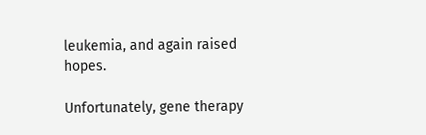leukemia, and again raised hopes.

Unfortunately, gene therapy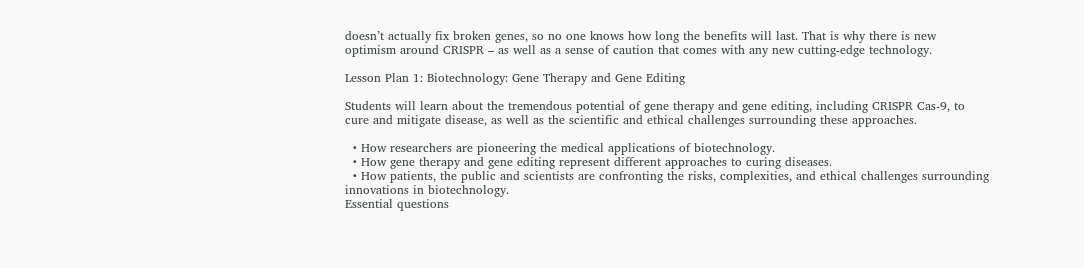doesn’t actually fix broken genes, so no one knows how long the benefits will last. That is why there is new optimism around CRISPR – as well as a sense of caution that comes with any new cutting-edge technology.

Lesson Plan 1: Biotechnology: Gene Therapy and Gene Editing

Students will learn about the tremendous potential of gene therapy and gene editing, including CRISPR Cas-9, to cure and mitigate disease, as well as the scientific and ethical challenges surrounding these approaches.

  • How researchers are pioneering the medical applications of biotechnology.
  • How gene therapy and gene editing represent different approaches to curing diseases.
  • How patients, the public and scientists are confronting the risks, complexities, and ethical challenges surrounding innovations in biotechnology.
Essential questions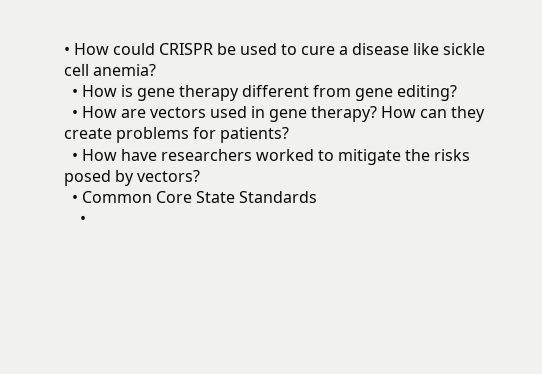• How could CRISPR be used to cure a disease like sickle cell anemia?
  • How is gene therapy different from gene editing?
  • How are vectors used in gene therapy? How can they create problems for patients?
  • How have researchers worked to mitigate the risks posed by vectors?
  • Common Core State Standards
    •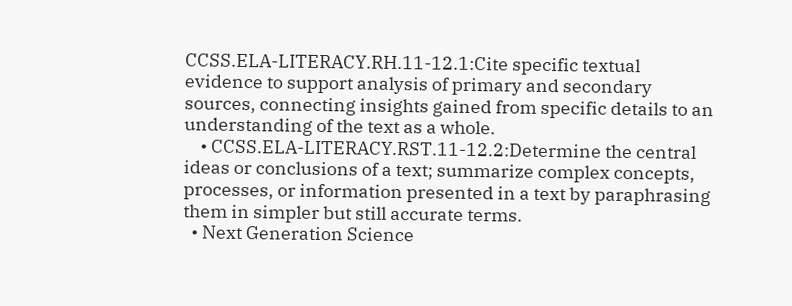CCSS.ELA-LITERACY.RH.11-12.1:Cite specific textual evidence to support analysis of primary and secondary sources, connecting insights gained from specific details to an understanding of the text as a whole.
    • CCSS.ELA-LITERACY.RST.11-12.2:Determine the central ideas or conclusions of a text; summarize complex concepts, processes, or information presented in a text by paraphrasing them in simpler but still accurate terms.
  • Next Generation Science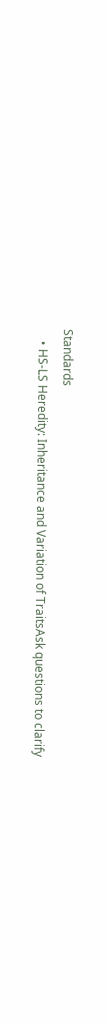Standards
    • HS-LS Heredity: Inheritance and Variation of TraitsAsk questions to clarify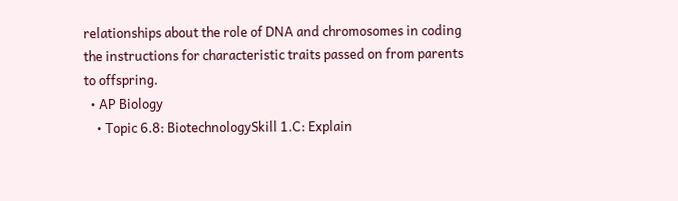relationships about the role of DNA and chromosomes in coding the instructions for characteristic traits passed on from parents to offspring.
  • AP Biology
    • Topic 6.8: BiotechnologySkill 1.C: Explain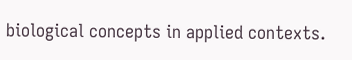biological concepts in applied contexts.